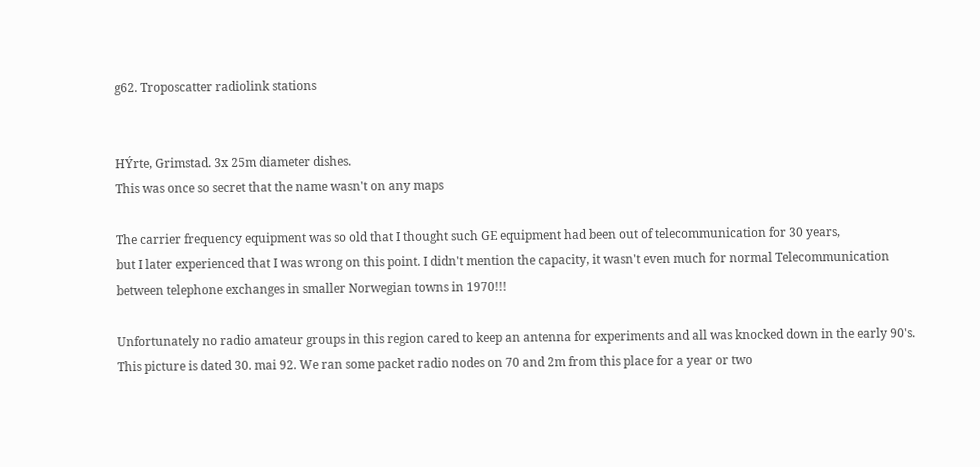g62. Troposcatter radiolink stations


HÝrte, Grimstad. 3x 25m diameter dishes.
This was once so secret that the name wasn't on any maps

The carrier frequency equipment was so old that I thought such GE equipment had been out of telecommunication for 30 years,
but I later experienced that I was wrong on this point. I didn't mention the capacity, it wasn't even much for normal Telecommunication
between telephone exchanges in smaller Norwegian towns in 1970!!!

Unfortunately no radio amateur groups in this region cared to keep an antenna for experiments and all was knocked down in the early 90's.
This picture is dated 30. mai 92. We ran some packet radio nodes on 70 and 2m from this place for a year or two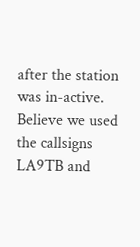after the station was in-active.
Believe we used the callsigns LA9TB and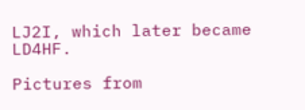LJ2I, which later became LD4HF.

Pictures from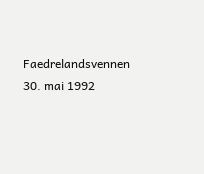Faedrelandsvennen 30. mai 1992